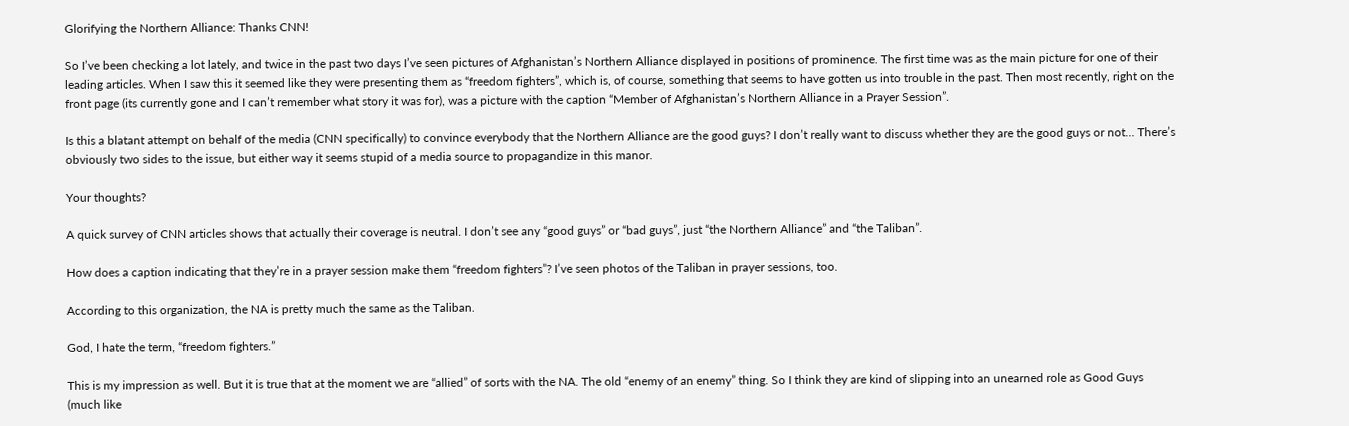Glorifying the Northern Alliance: Thanks CNN!

So I’ve been checking a lot lately, and twice in the past two days I’ve seen pictures of Afghanistan’s Northern Alliance displayed in positions of prominence. The first time was as the main picture for one of their leading articles. When I saw this it seemed like they were presenting them as “freedom fighters”, which is, of course, something that seems to have gotten us into trouble in the past. Then most recently, right on the front page (its currently gone and I can’t remember what story it was for), was a picture with the caption “Member of Afghanistan’s Northern Alliance in a Prayer Session”.

Is this a blatant attempt on behalf of the media (CNN specifically) to convince everybody that the Northern Alliance are the good guys? I don’t really want to discuss whether they are the good guys or not… There’s obviously two sides to the issue, but either way it seems stupid of a media source to propagandize in this manor.

Your thoughts?

A quick survey of CNN articles shows that actually their coverage is neutral. I don’t see any “good guys” or “bad guys”, just “the Northern Alliance” and “the Taliban”.

How does a caption indicating that they’re in a prayer session make them “freedom fighters”? I’ve seen photos of the Taliban in prayer sessions, too.

According to this organization, the NA is pretty much the same as the Taliban.

God, I hate the term, “freedom fighters.”

This is my impression as well. But it is true that at the moment we are “allied” of sorts with the NA. The old “enemy of an enemy” thing. So I think they are kind of slipping into an unearned role as Good Guys (much like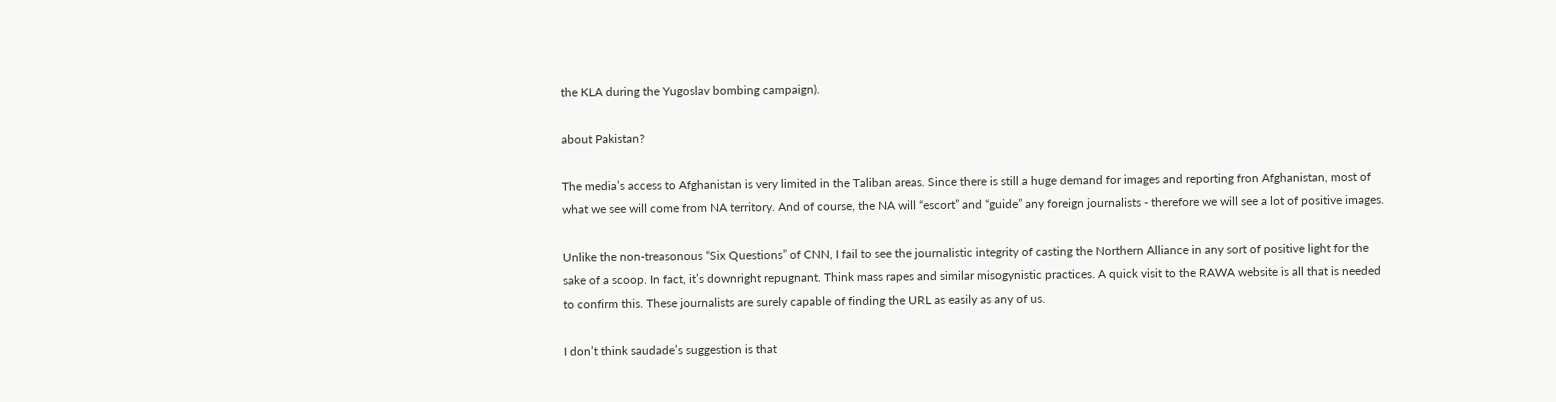the KLA during the Yugoslav bombing campaign).

about Pakistan?

The media’s access to Afghanistan is very limited in the Taliban areas. Since there is still a huge demand for images and reporting fron Afghanistan, most of what we see will come from NA territory. And of course, the NA will “escort” and “guide” any foreign journalists - therefore we will see a lot of positive images.

Unlike the non-treasonous “Six Questions” of CNN, I fail to see the journalistic integrity of casting the Northern Alliance in any sort of positive light for the sake of a scoop. In fact, it’s downright repugnant. Think mass rapes and similar misogynistic practices. A quick visit to the RAWA website is all that is needed to confirm this. These journalists are surely capable of finding the URL as easily as any of us.

I don’t think saudade’s suggestion is that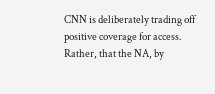CNN is deliberately trading off positive coverage for access. Rather, that the NA, by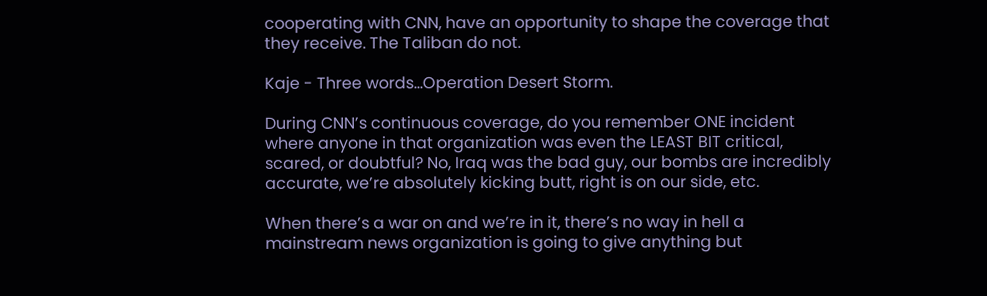cooperating with CNN, have an opportunity to shape the coverage that they receive. The Taliban do not.

Kaje - Three words…Operation Desert Storm.

During CNN’s continuous coverage, do you remember ONE incident where anyone in that organization was even the LEAST BIT critical, scared, or doubtful? No, Iraq was the bad guy, our bombs are incredibly accurate, we’re absolutely kicking butt, right is on our side, etc.

When there’s a war on and we’re in it, there’s no way in hell a mainstream news organization is going to give anything but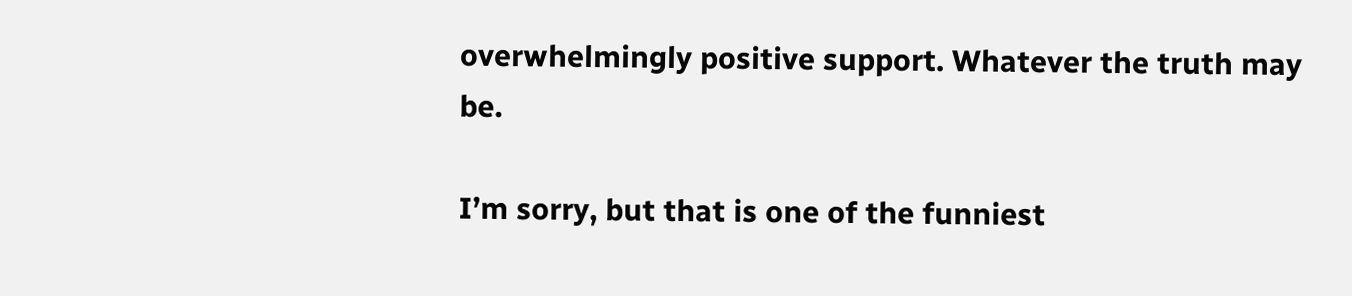overwhelmingly positive support. Whatever the truth may be.

I’m sorry, but that is one of the funniest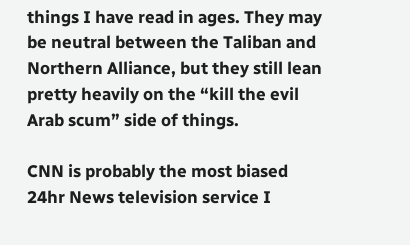things I have read in ages. They may be neutral between the Taliban and Northern Alliance, but they still lean pretty heavily on the “kill the evil Arab scum” side of things.

CNN is probably the most biased 24hr News television service I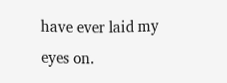have ever laid my eyes on.